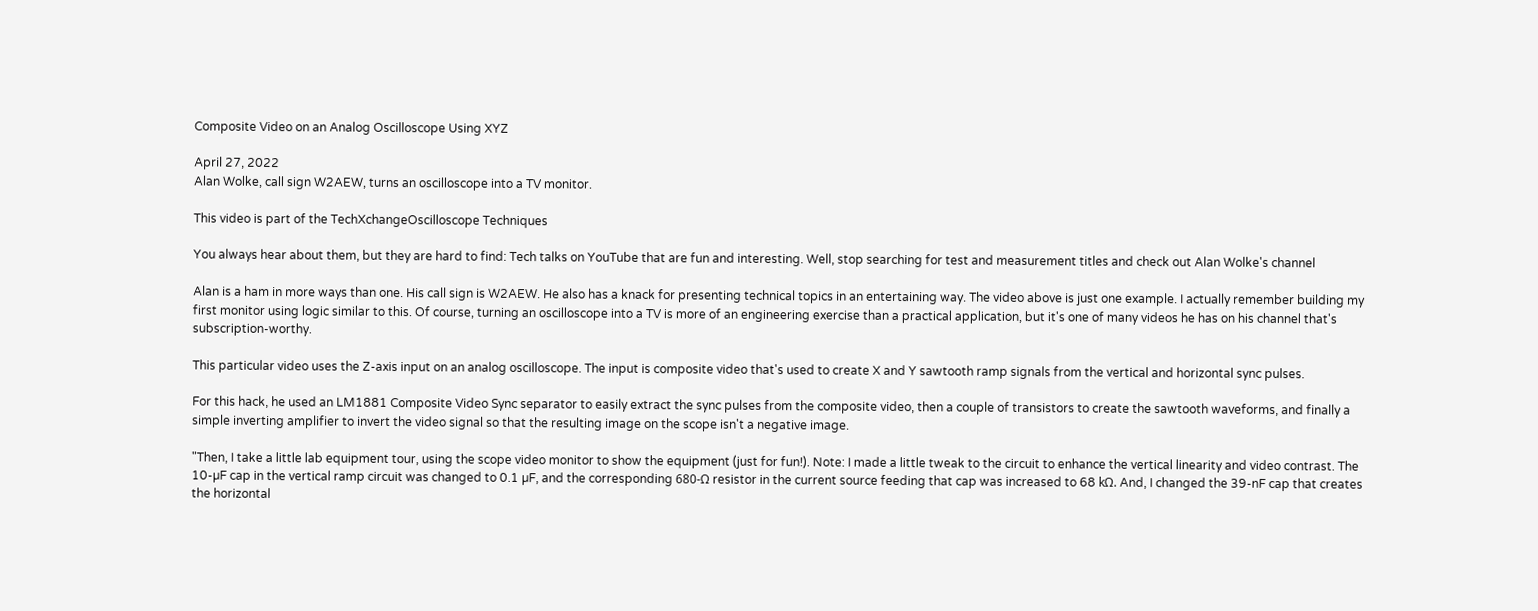Composite Video on an Analog Oscilloscope Using XYZ

April 27, 2022
Alan Wolke, call sign W2AEW, turns an oscilloscope into a TV monitor.

This video is part of the TechXchangeOscilloscope Techniques

You always hear about them, but they are hard to find: Tech talks on YouTube that are fun and interesting. Well, stop searching for test and measurement titles and check out Alan Wolke's channel

Alan is a ham in more ways than one. His call sign is W2AEW. He also has a knack for presenting technical topics in an entertaining way. The video above is just one example. I actually remember building my first monitor using logic similar to this. Of course, turning an oscilloscope into a TV is more of an engineering exercise than a practical application, but it's one of many videos he has on his channel that's subscription-worthy.

This particular video uses the Z-axis input on an analog oscilloscope. The input is composite video that's used to create X and Y sawtooth ramp signals from the vertical and horizontal sync pulses.

For this hack, he used an LM1881 Composite Video Sync separator to easily extract the sync pulses from the composite video, then a couple of transistors to create the sawtooth waveforms, and finally a simple inverting amplifier to invert the video signal so that the resulting image on the scope isn't a negative image.

"Then, I take a little lab equipment tour, using the scope video monitor to show the equipment (just for fun!). Note: I made a little tweak to the circuit to enhance the vertical linearity and video contrast. The 10-µF cap in the vertical ramp circuit was changed to 0.1 µF, and the corresponding 680-Ω resistor in the current source feeding that cap was increased to 68 kΩ. And, I changed the 39-nF cap that creates the horizontal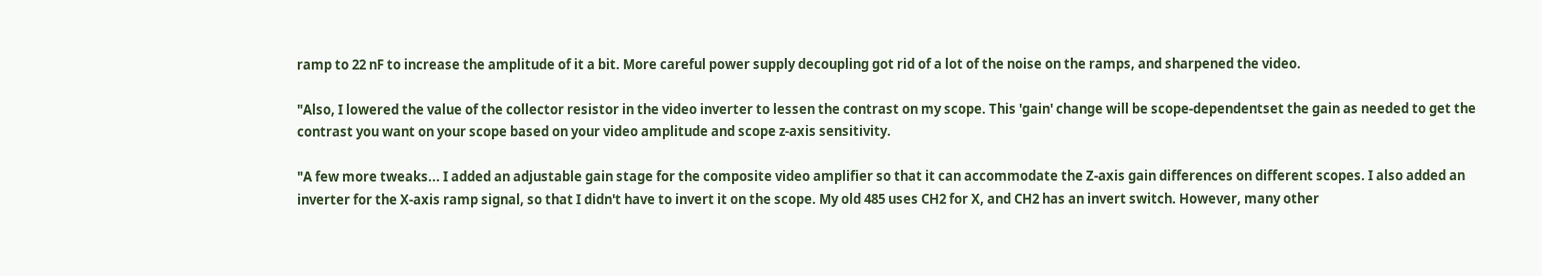ramp to 22 nF to increase the amplitude of it a bit. More careful power supply decoupling got rid of a lot of the noise on the ramps, and sharpened the video.

"Also, I lowered the value of the collector resistor in the video inverter to lessen the contrast on my scope. This 'gain' change will be scope-dependentset the gain as needed to get the contrast you want on your scope based on your video amplitude and scope z-axis sensitivity.

"A few more tweaks... I added an adjustable gain stage for the composite video amplifier so that it can accommodate the Z-axis gain differences on different scopes. I also added an inverter for the X-axis ramp signal, so that I didn't have to invert it on the scope. My old 485 uses CH2 for X, and CH2 has an invert switch. However, many other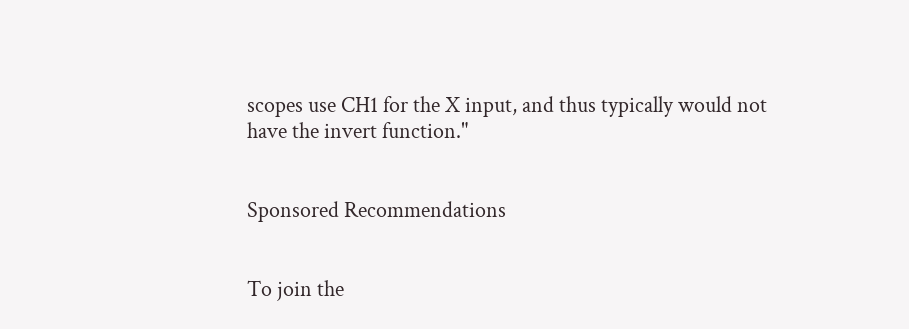scopes use CH1 for the X input, and thus typically would not have the invert function."


Sponsored Recommendations


To join the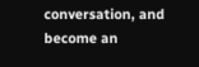conversation, and become an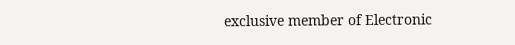exclusive member of Electronic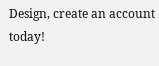Design, create an account today!